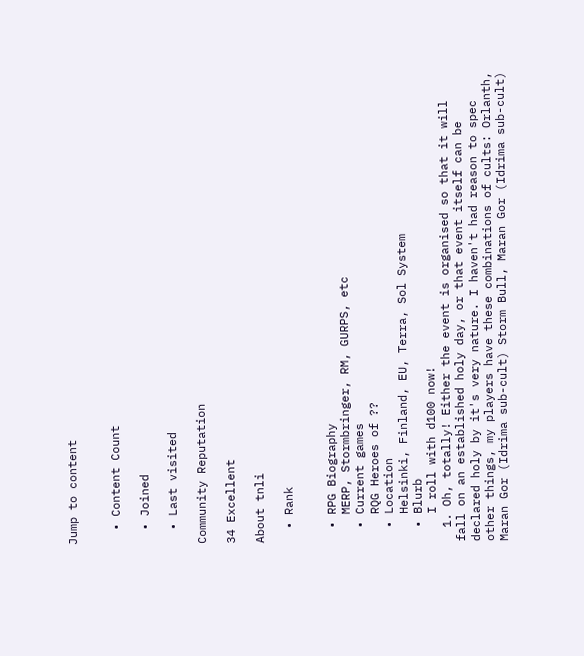Jump to content


  • Content Count

  • Joined

  • Last visited

Community Reputation

34 Excellent

About tnli

  • Rank


  • RPG Biography
    MERP, Stormbringer, RM, GURPS, etc
  • Current games
    RQG Heroes of ??
  • Location
    Helsinki, Finland, EU, Terra, Sol System
  • Blurb
    I roll with d100 now!
  1. Oh, totally! Either the event is organised so that it will fall on an established holy day, or that event itself can be declared holy by it's very nature. I haven't had reason to spec other things, my players have these combinations of cults: Orlanth, Maran Gor (Idrima sub-cult) Storm Bull, Maran Gor (Idrima sub-cult)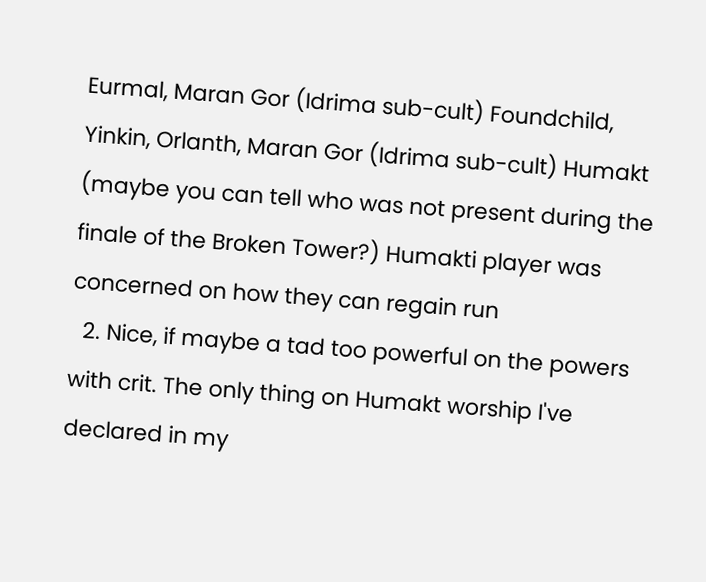Eurmal, Maran Gor (Idrima sub-cult) Foundchild, Yinkin, Orlanth, Maran Gor (Idrima sub-cult) Humakt (maybe you can tell who was not present during the finale of the Broken Tower?) Humakti player was concerned on how they can regain run
  2. Nice, if maybe a tad too powerful on the powers with crit. The only thing on Humakt worship I've declared in my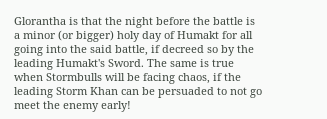Glorantha is that the night before the battle is a minor (or bigger) holy day of Humakt for all going into the said battle, if decreed so by the leading Humakt's Sword. The same is true when Stormbulls will be facing chaos, if the leading Storm Khan can be persuaded to not go meet the enemy early!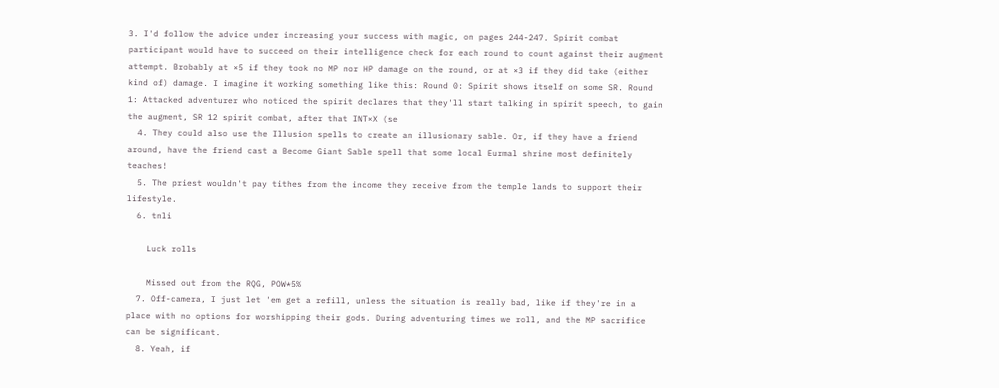3. I'd follow the advice under increasing your success with magic, on pages 244-247. Spirit combat participant would have to succeed on their intelligence check for each round to count against their augment attempt. Brobably at ×5 if they took no MP nor HP damage on the round, or at ×3 if they did take (either kind of) damage. I imagine it working something like this: Round 0: Spirit shows itself on some SR. Round 1: Attacked adventurer who noticed the spirit declares that they'll start talking in spirit speech, to gain the augment, SR 12 spirit combat, after that INT×X (se
  4. They could also use the Illusion spells to create an illusionary sable. Or, if they have a friend around, have the friend cast a Become Giant Sable spell that some local Eurmal shrine most definitely teaches!
  5. The priest wouldn't pay tithes from the income they receive from the temple lands to support their lifestyle.
  6. tnli

    Luck rolls

    Missed out from the RQG, POW*5%
  7. Off-camera, I just let 'em get a refill, unless the situation is really bad, like if they're in a place with no options for worshipping their gods. During adventuring times we roll, and the MP sacrifice can be significant.
  8. Yeah, if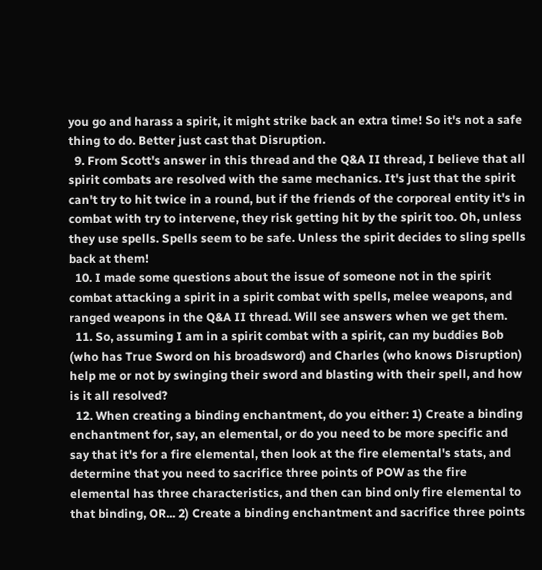you go and harass a spirit, it might strike back an extra time! So it's not a safe thing to do. Better just cast that Disruption.
  9. From Scott's answer in this thread and the Q&A II thread, I believe that all spirit combats are resolved with the same mechanics. It's just that the spirit can't try to hit twice in a round, but if the friends of the corporeal entity it's in combat with try to intervene, they risk getting hit by the spirit too. Oh, unless they use spells. Spells seem to be safe. Unless the spirit decides to sling spells back at them!
  10. I made some questions about the issue of someone not in the spirit combat attacking a spirit in a spirit combat with spells, melee weapons, and ranged weapons in the Q&A II thread. Will see answers when we get them.
  11. So, assuming I am in a spirit combat with a spirit, can my buddies Bob (who has True Sword on his broadsword) and Charles (who knows Disruption) help me or not by swinging their sword and blasting with their spell, and how is it all resolved?
  12. When creating a binding enchantment, do you either: 1) Create a binding enchantment for, say, an elemental, or do you need to be more specific and say that it's for a fire elemental, then look at the fire elemental's stats, and determine that you need to sacrifice three points of POW as the fire elemental has three characteristics, and then can bind only fire elemental to that binding, OR... 2) Create a binding enchantment and sacrifice three points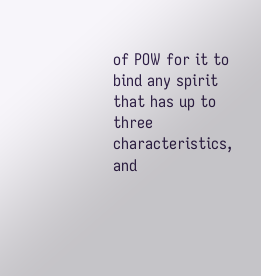of POW for it to bind any spirit that has up to three characteristics, and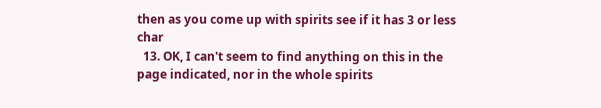then as you come up with spirits see if it has 3 or less char
  13. OK, I can't seem to find anything on this in the page indicated, nor in the whole spirits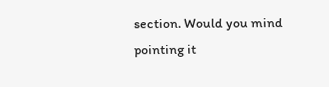section. Would you mind pointing it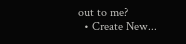out to me?
  • Create New...